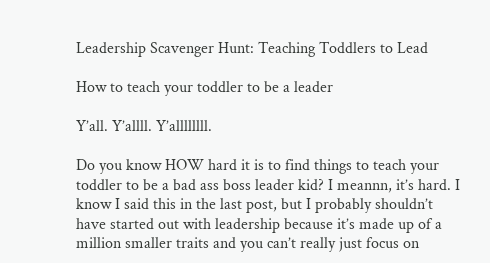Leadership Scavenger Hunt: Teaching Toddlers to Lead

How to teach your toddler to be a leader

Y’all. Y’allll. Y’allllllll.

Do you know HOW hard it is to find things to teach your toddler to be a bad ass boss leader kid? I meannn, it’s hard. I know I said this in the last post, but I probably shouldn’t have started out with leadership because it’s made up of a million smaller traits and you can’t really just focus on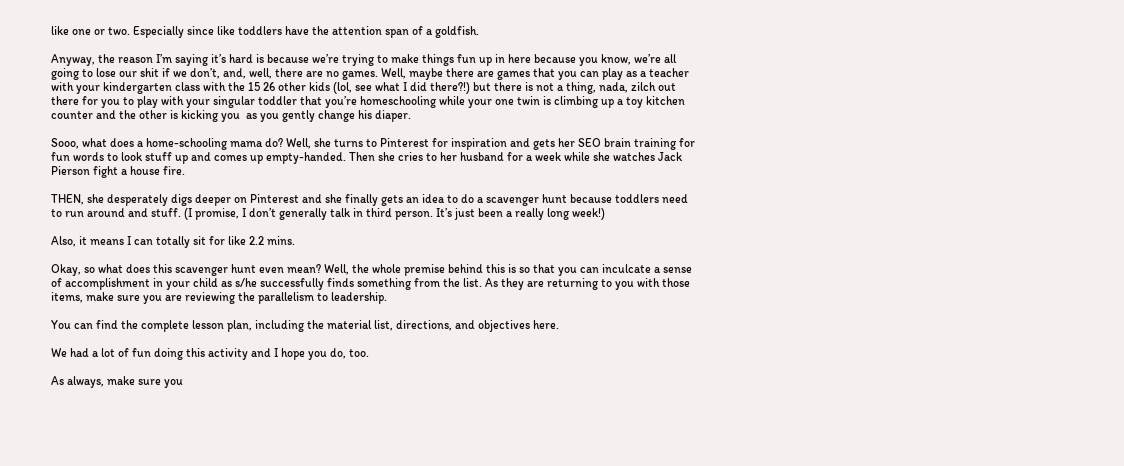like one or two. Especially since like toddlers have the attention span of a goldfish.

Anyway, the reason I’m saying it’s hard is because we’re trying to make things fun up in here because you know, we’re all going to lose our shit if we don’t, and, well, there are no games. Well, maybe there are games that you can play as a teacher with your kindergarten class with the 15 26 other kids (lol, see what I did there?!) but there is not a thing, nada, zilch out there for you to play with your singular toddler that you’re homeschooling while your one twin is climbing up a toy kitchen counter and the other is kicking you  as you gently change his diaper.

Sooo, what does a home-schooling mama do? Well, she turns to Pinterest for inspiration and gets her SEO brain training for fun words to look stuff up and comes up empty-handed. Then she cries to her husband for a week while she watches Jack Pierson fight a house fire.

THEN, she desperately digs deeper on Pinterest and she finally gets an idea to do a scavenger hunt because toddlers need to run around and stuff. (I promise, I don’t generally talk in third person. It’s just been a really long week!)

Also, it means I can totally sit for like 2.2 mins.

Okay, so what does this scavenger hunt even mean? Well, the whole premise behind this is so that you can inculcate a sense of accomplishment in your child as s/he successfully finds something from the list. As they are returning to you with those items, make sure you are reviewing the parallelism to leadership.

You can find the complete lesson plan, including the material list, directions, and objectives here.

We had a lot of fun doing this activity and I hope you do, too.

As always, make sure you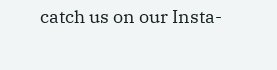catch us on our Insta-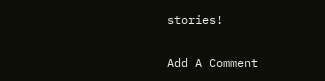stories!

Add A Comment